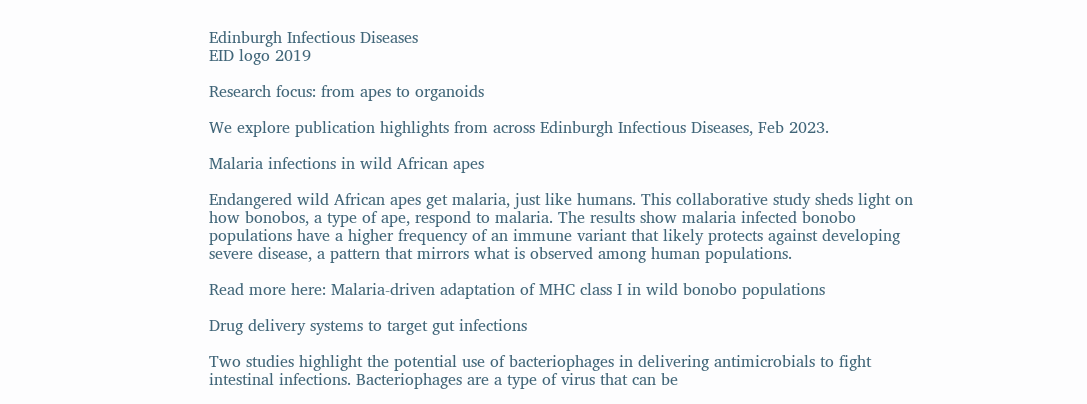Edinburgh Infectious Diseases
EID logo 2019

Research focus: from apes to organoids

We explore publication highlights from across Edinburgh Infectious Diseases, Feb 2023.

Malaria infections in wild African apes

Endangered wild African apes get malaria, just like humans. This collaborative study sheds light on how bonobos, a type of ape, respond to malaria. The results show malaria infected bonobo populations have a higher frequency of an immune variant that likely protects against developing severe disease, a pattern that mirrors what is observed among human populations.

Read more here: Malaria-driven adaptation of MHC class I in wild bonobo populations

Drug delivery systems to target gut infections

Two studies highlight the potential use of bacteriophages in delivering antimicrobials to fight intestinal infections. Bacteriophages are a type of virus that can be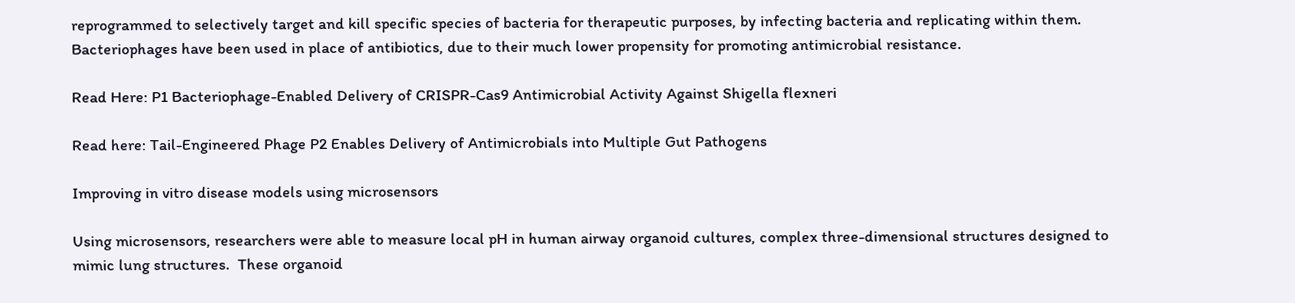reprogrammed to selectively target and kill specific species of bacteria for therapeutic purposes, by infecting bacteria and replicating within them. Bacteriophages have been used in place of antibiotics, due to their much lower propensity for promoting antimicrobial resistance.

Read Here: P1 Bacteriophage-Enabled Delivery of CRISPR-Cas9 Antimicrobial Activity Against Shigella flexneri

Read here: Tail-Engineered Phage P2 Enables Delivery of Antimicrobials into Multiple Gut Pathogens

Improving in vitro disease models using microsensors

Using microsensors, researchers were able to measure local pH in human airway organoid cultures, complex three-dimensional structures designed to mimic lung structures.  These organoid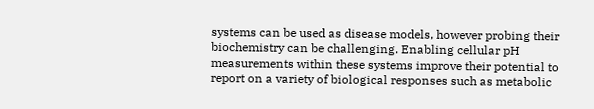systems can be used as disease models, however probing their biochemistry can be challenging. Enabling cellular pH measurements within these systems improve their potential to report on a variety of biological responses such as metabolic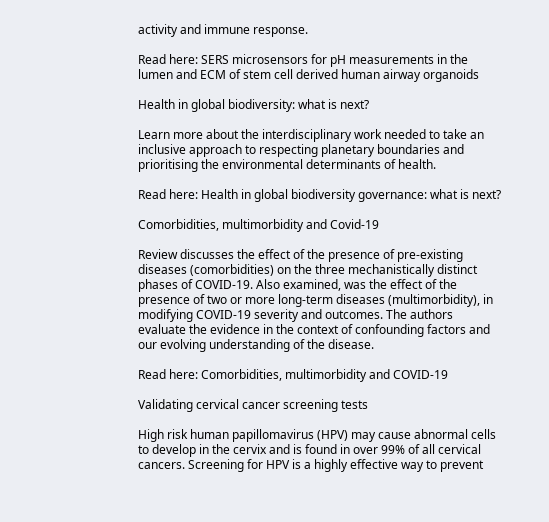activity and immune response.

Read here: SERS microsensors for pH measurements in the lumen and ECM of stem cell derived human airway organoids

Health in global biodiversity: what is next?

Learn more about the interdisciplinary work needed to take an inclusive approach to respecting planetary boundaries and prioritising the environmental determinants of health.

Read here: Health in global biodiversity governance: what is next?

Comorbidities, multimorbidity and Covid-19

Review discusses the effect of the presence of pre-existing diseases (comorbidities) on the three mechanistically distinct phases of COVID-19. Also examined, was the effect of the presence of two or more long-term diseases (multimorbidity), in modifying COVID-19 severity and outcomes. The authors evaluate the evidence in the context of confounding factors and our evolving understanding of the disease.

Read here: Comorbidities, multimorbidity and COVID-19

Validating cervical cancer screening tests

High risk human papillomavirus (HPV) may cause abnormal cells to develop in the cervix and is found in over 99% of all cervical cancers. Screening for HPV is a highly effective way to prevent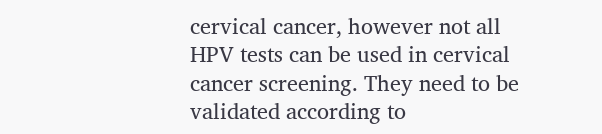cervical cancer, however not all HPV tests can be used in cervical cancer screening. They need to be validated according to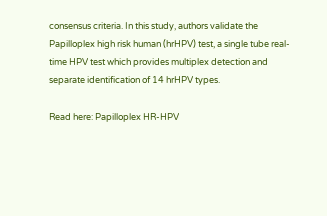consensus criteria. In this study, authors validate the Papilloplex high risk human (hrHPV) test, a single tube real-time HPV test which provides multiplex detection and separate identification of 14 hrHPV types.

Read here: Papilloplex HR-HPV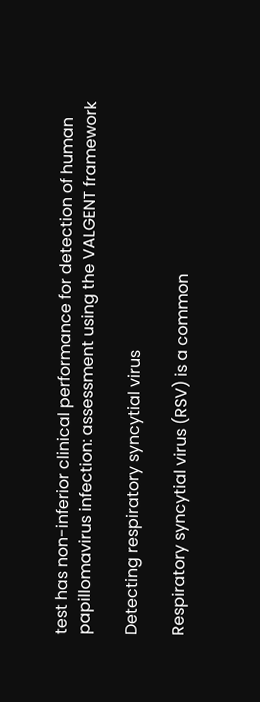test has non-inferior clinical performance for detection of human papillomavirus infection: assessment using the VALGENT framework

Detecting respiratory syncytial virus

Respiratory syncytial virus (RSV) is a common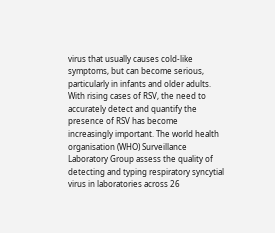virus that usually causes cold-like symptoms, but can become serious, particularly in infants and older adults. With rising cases of RSV, the need to accurately detect and quantify the presence of RSV has become increasingly important. The world health organisation (WHO) Surveillance Laboratory Group assess the quality of detecting and typing respiratory syncytial virus in laboratories across 26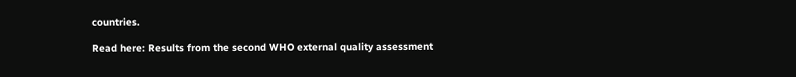countries.

Read here: Results from the second WHO external quality assessment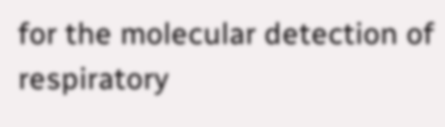for the molecular detection of respiratory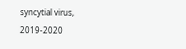syncytial virus, 2019-2020